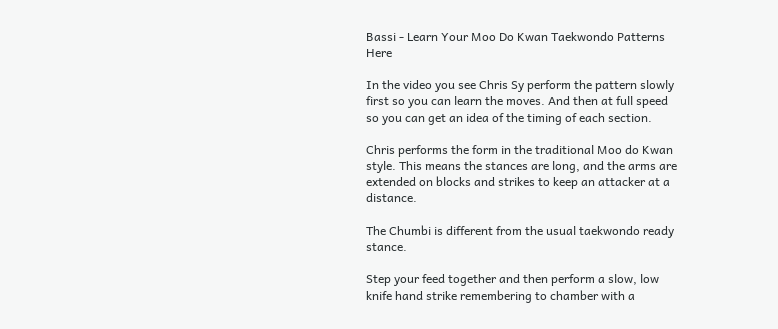Bassi - Learn Your Moo Do Kwan Taekwondo Patterns Here

In the video you see Chris Sy perform the pattern slowly first so you can learn the moves. And then at full speed so you can get an idea of the timing of each section.

Chris performs the form in the traditional Moo do Kwan style. This means the stances are long, and the arms are extended on blocks and strikes to keep an attacker at a distance.

The Chumbi is different from the usual taekwondo ready stance.

Step your feed together and then perform a slow, low knife hand strike remembering to chamber with a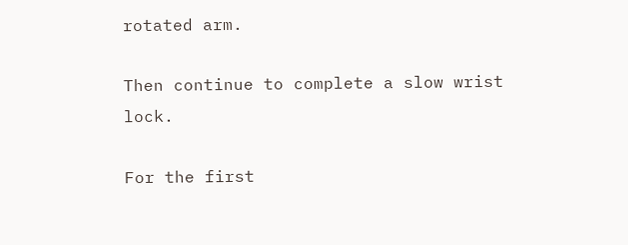rotated arm.

Then continue to complete a slow wrist lock.

For the first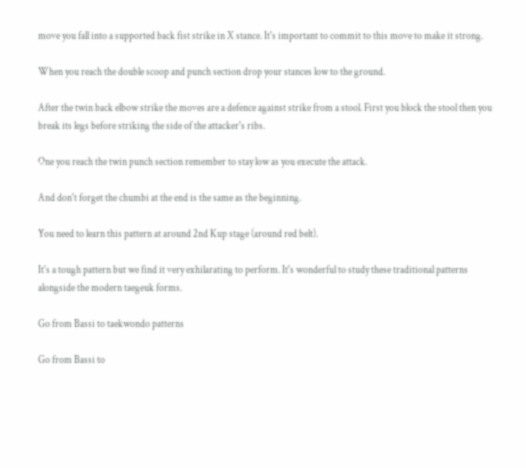move you fall into a supported back fist strike in X stance. It's important to commit to this move to make it strong.

When you reach the double scoop and punch section drop your stances low to the ground.

After the twin back elbow strike the moves are a defence against strike from a stool. First you block the stool then you break its legs before striking the side of the attacker's ribs.

One you reach the twin punch section remember to stay low as you execute the attack.

And don't forget the chumbi at the end is the same as the beginning.

You need to learn this pattern at around 2nd Kup stage (around red belt).

It's a tough pattern but we find it very exhilarating to perform. It's wonderful to study these traditional patterns alongside the modern taegeuk forms.

Go from Bassi to taekwondo patterns

Go from Bassi to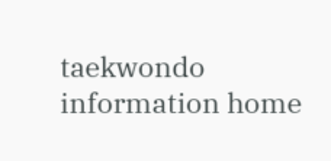taekwondo information home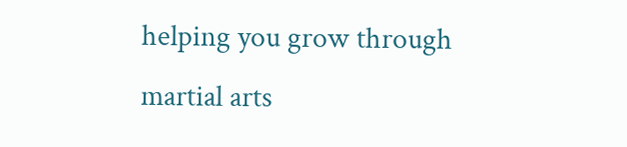helping you grow through martial arts